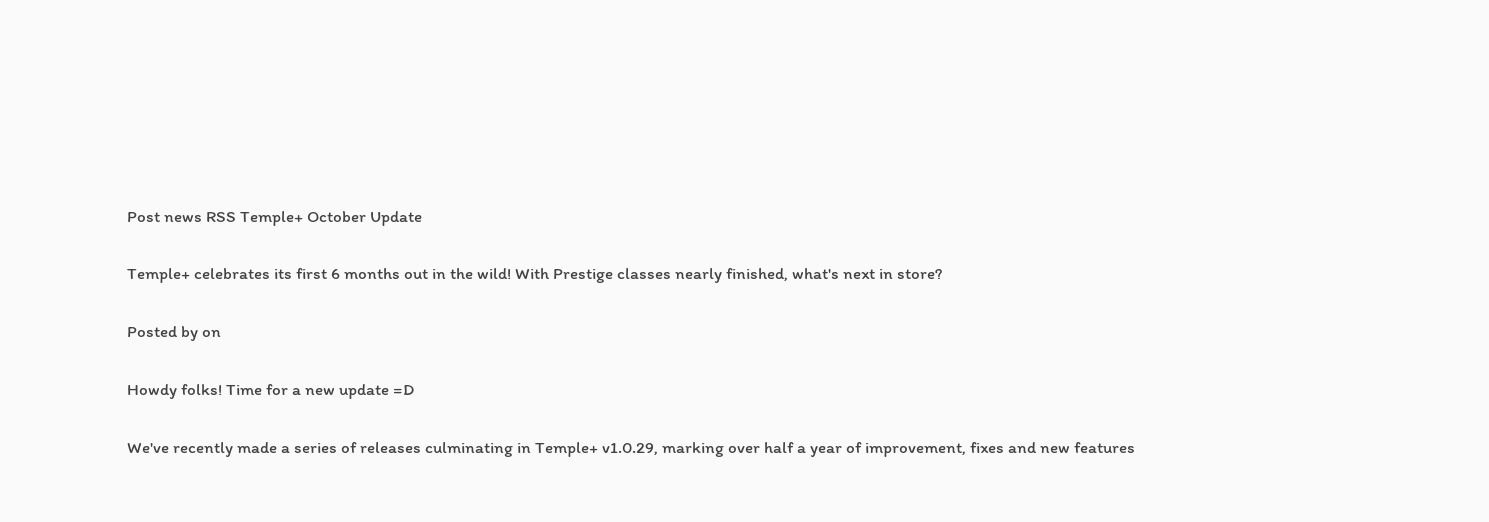Post news RSS Temple+ October Update

Temple+ celebrates its first 6 months out in the wild! With Prestige classes nearly finished, what's next in store?

Posted by on

Howdy folks! Time for a new update =D

We've recently made a series of releases culminating in Temple+ v1.0.29, marking over half a year of improvement, fixes and new features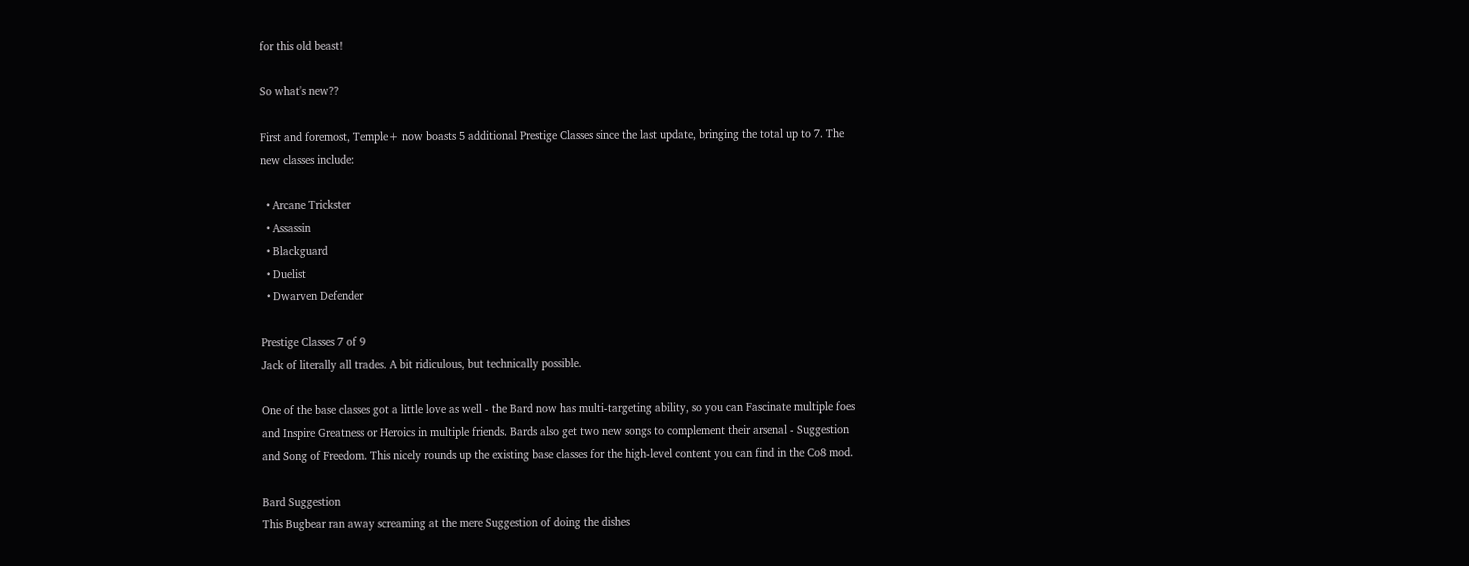for this old beast!

So what's new??

First and foremost, Temple+ now boasts 5 additional Prestige Classes since the last update, bringing the total up to 7. The new classes include:

  • Arcane Trickster
  • Assassin
  • Blackguard
  • Duelist
  • Dwarven Defender

Prestige Classes 7 of 9
Jack of literally all trades. A bit ridiculous, but technically possible.

One of the base classes got a little love as well - the Bard now has multi-targeting ability, so you can Fascinate multiple foes and Inspire Greatness or Heroics in multiple friends. Bards also get two new songs to complement their arsenal - Suggestion and Song of Freedom. This nicely rounds up the existing base classes for the high-level content you can find in the Co8 mod.

Bard Suggestion
This Bugbear ran away screaming at the mere Suggestion of doing the dishes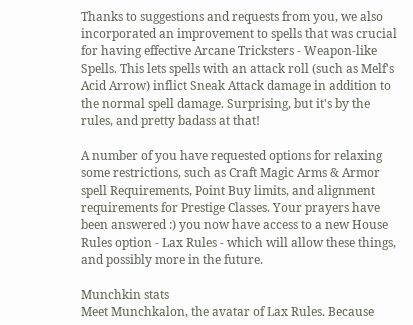Thanks to suggestions and requests from you, we also incorporated an improvement to spells that was crucial for having effective Arcane Tricksters - Weapon-like Spells. This lets spells with an attack roll (such as Melf's Acid Arrow) inflict Sneak Attack damage in addition to the normal spell damage. Surprising, but it's by the rules, and pretty badass at that!

A number of you have requested options for relaxing some restrictions, such as Craft Magic Arms & Armor spell Requirements, Point Buy limits, and alignment requirements for Prestige Classes. Your prayers have been answered :) you now have access to a new House Rules option - Lax Rules - which will allow these things, and possibly more in the future.

Munchkin stats
Meet Munchkalon, the avatar of Lax Rules. Because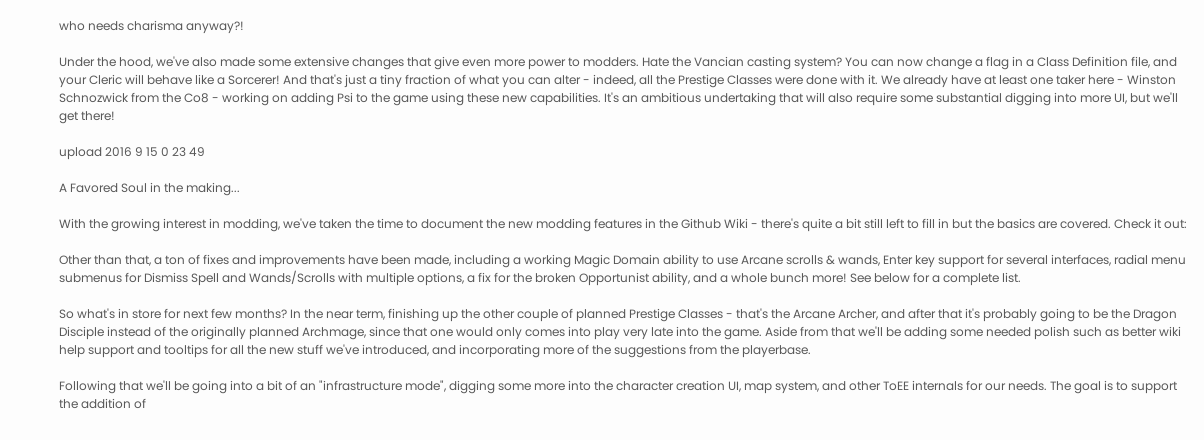who needs charisma anyway?!

Under the hood, we've also made some extensive changes that give even more power to modders. Hate the Vancian casting system? You can now change a flag in a Class Definition file, and your Cleric will behave like a Sorcerer! And that's just a tiny fraction of what you can alter - indeed, all the Prestige Classes were done with it. We already have at least one taker here - Winston Schnozwick from the Co8 - working on adding Psi to the game using these new capabilities. It's an ambitious undertaking that will also require some substantial digging into more UI, but we'll get there!

upload 2016 9 15 0 23 49

A Favored Soul in the making...

With the growing interest in modding, we've taken the time to document the new modding features in the Github Wiki - there's quite a bit still left to fill in but the basics are covered. Check it out:

Other than that, a ton of fixes and improvements have been made, including a working Magic Domain ability to use Arcane scrolls & wands, Enter key support for several interfaces, radial menu submenus for Dismiss Spell and Wands/Scrolls with multiple options, a fix for the broken Opportunist ability, and a whole bunch more! See below for a complete list.

So what's in store for next few months? In the near term, finishing up the other couple of planned Prestige Classes - that's the Arcane Archer, and after that it's probably going to be the Dragon Disciple instead of the originally planned Archmage, since that one would only comes into play very late into the game. Aside from that we'll be adding some needed polish such as better wiki help support and tooltips for all the new stuff we've introduced, and incorporating more of the suggestions from the playerbase.

Following that we'll be going into a bit of an "infrastructure mode", digging some more into the character creation UI, map system, and other ToEE internals for our needs. The goal is to support the addition of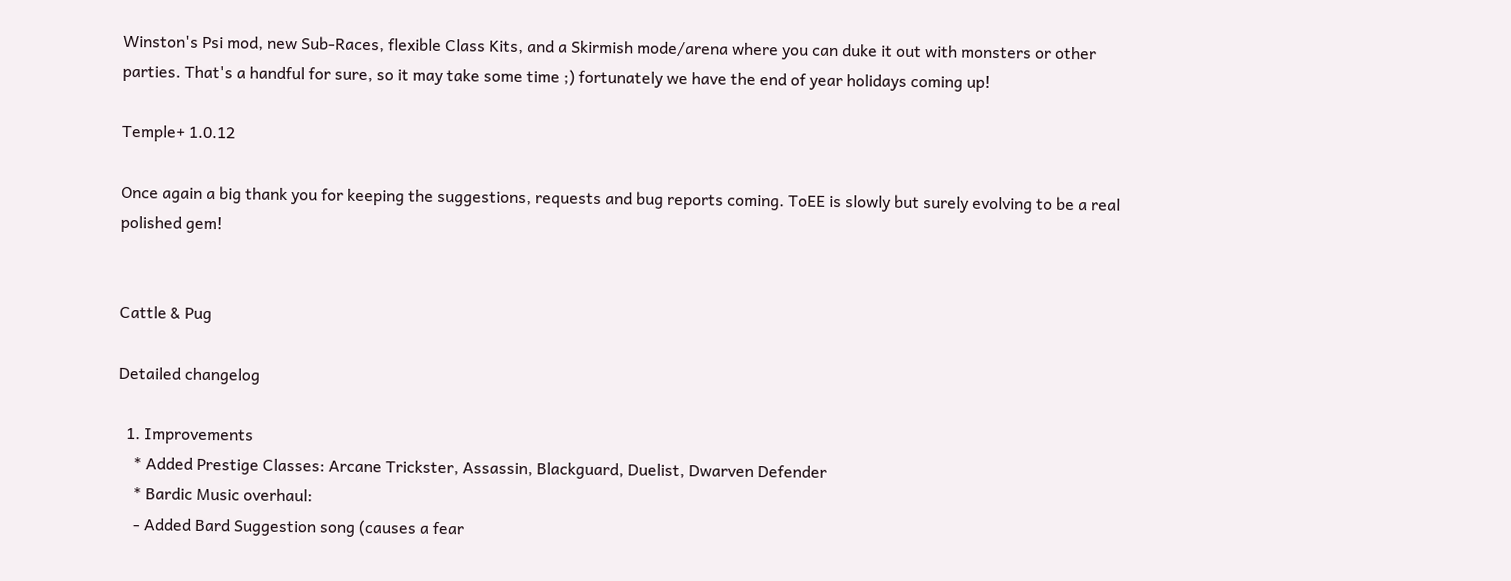Winston's Psi mod, new Sub-Races, flexible Class Kits, and a Skirmish mode/arena where you can duke it out with monsters or other parties. That's a handful for sure, so it may take some time ;) fortunately we have the end of year holidays coming up!

Temple+ 1.0.12

Once again a big thank you for keeping the suggestions, requests and bug reports coming. ToEE is slowly but surely evolving to be a real polished gem!


Cattle & Pug

Detailed changelog

  1. Improvements
    * Added Prestige Classes: Arcane Trickster, Assassin, Blackguard, Duelist, Dwarven Defender
    * Bardic Music overhaul:
    - Added Bard Suggestion song (causes a fear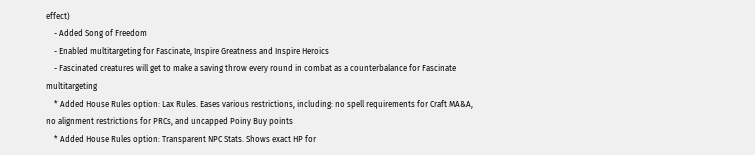effect)
    - Added Song of Freedom
    - Enabled multitargeting for Fascinate, Inspire Greatness and Inspire Heroics
    - Fascinated creatures will get to make a saving throw every round in combat as a counterbalance for Fascinate multitargeting
    * Added House Rules option: Lax Rules. Eases various restrictions, including: no spell requirements for Craft MA&A, no alignment restrictions for PRCs, and uncapped Poiny Buy points
    * Added House Rules option: Transparent NPC Stats. Shows exact HP for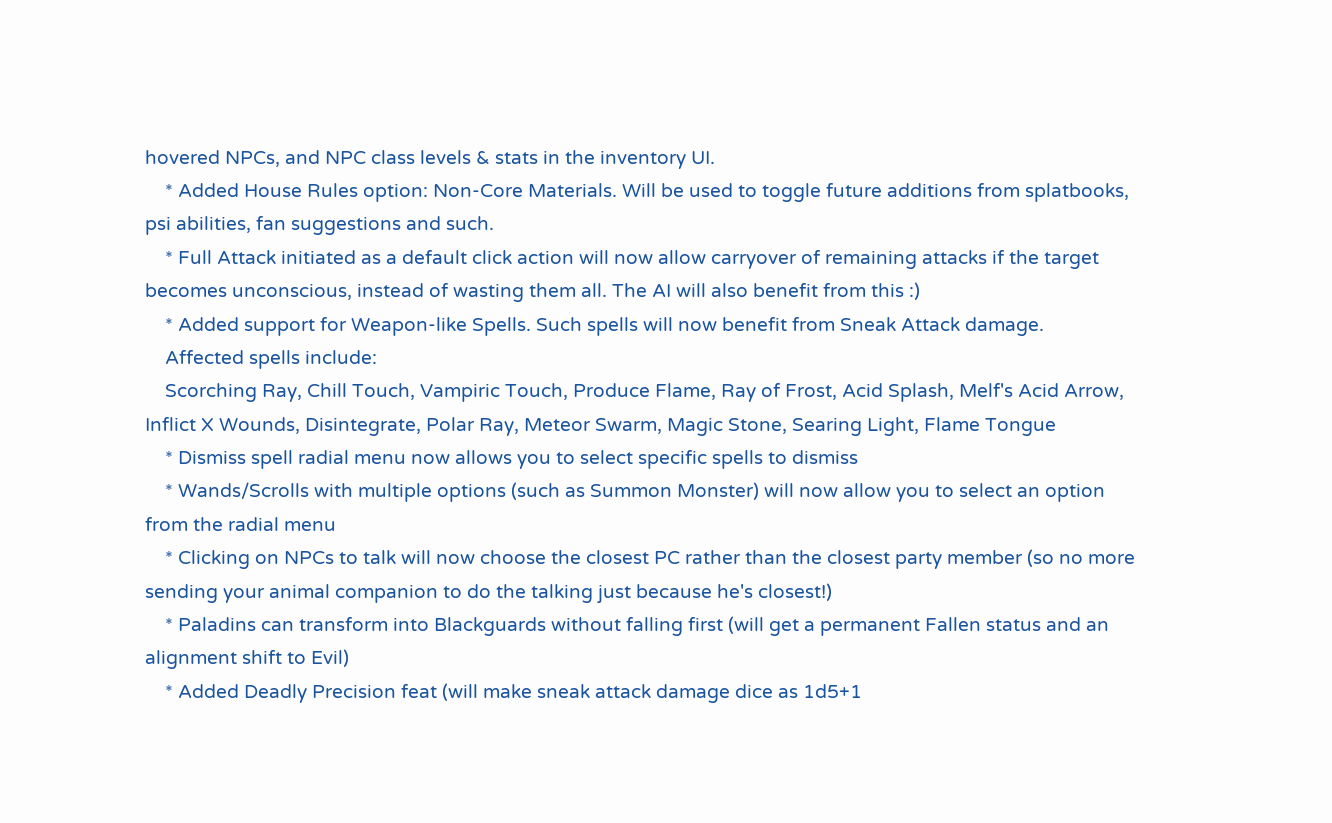hovered NPCs, and NPC class levels & stats in the inventory UI.
    * Added House Rules option: Non-Core Materials. Will be used to toggle future additions from splatbooks, psi abilities, fan suggestions and such.
    * Full Attack initiated as a default click action will now allow carryover of remaining attacks if the target becomes unconscious, instead of wasting them all. The AI will also benefit from this :)
    * Added support for Weapon-like Spells. Such spells will now benefit from Sneak Attack damage.
    Affected spells include:
    Scorching Ray, Chill Touch, Vampiric Touch, Produce Flame, Ray of Frost, Acid Splash, Melf's Acid Arrow, Inflict X Wounds, Disintegrate, Polar Ray, Meteor Swarm, Magic Stone, Searing Light, Flame Tongue
    * Dismiss spell radial menu now allows you to select specific spells to dismiss
    * Wands/Scrolls with multiple options (such as Summon Monster) will now allow you to select an option from the radial menu
    * Clicking on NPCs to talk will now choose the closest PC rather than the closest party member (so no more sending your animal companion to do the talking just because he's closest!)
    * Paladins can transform into Blackguards without falling first (will get a permanent Fallen status and an alignment shift to Evil)
    * Added Deadly Precision feat (will make sneak attack damage dice as 1d5+1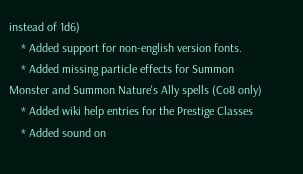instead of 1d6)
    * Added support for non-english version fonts.
    * Added missing particle effects for Summon Monster and Summon Nature's Ally spells (Co8 only)
    * Added wiki help entries for the Prestige Classes
    * Added sound on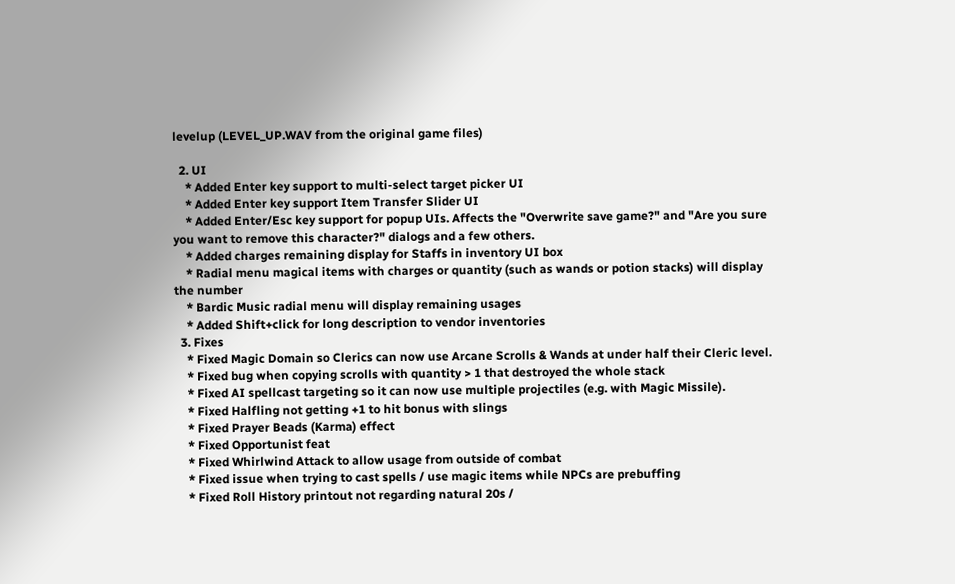levelup (LEVEL_UP.WAV from the original game files)

  2. UI
    * Added Enter key support to multi-select target picker UI
    * Added Enter key support Item Transfer Slider UI
    * Added Enter/Esc key support for popup UIs. Affects the "Overwrite save game?" and "Are you sure you want to remove this character?" dialogs and a few others.
    * Added charges remaining display for Staffs in inventory UI box
    * Radial menu magical items with charges or quantity (such as wands or potion stacks) will display the number
    * Bardic Music radial menu will display remaining usages
    * Added Shift+click for long description to vendor inventories
  3. Fixes
    * Fixed Magic Domain so Clerics can now use Arcane Scrolls & Wands at under half their Cleric level.
    * Fixed bug when copying scrolls with quantity > 1 that destroyed the whole stack
    * Fixed AI spellcast targeting so it can now use multiple projectiles (e.g. with Magic Missile).
    * Fixed Halfling not getting +1 to hit bonus with slings
    * Fixed Prayer Beads (Karma) effect
    * Fixed Opportunist feat
    * Fixed Whirlwind Attack to allow usage from outside of combat
    * Fixed issue when trying to cast spells / use magic items while NPCs are prebuffing
    * Fixed Roll History printout not regarding natural 20s /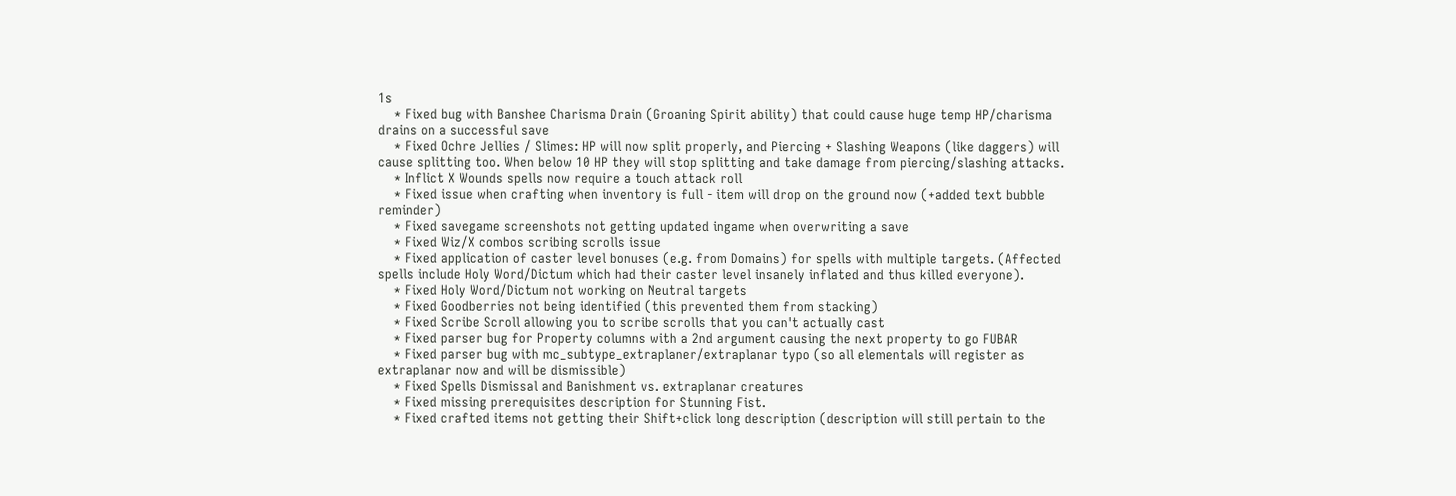1s
    * Fixed bug with Banshee Charisma Drain (Groaning Spirit ability) that could cause huge temp HP/charisma drains on a successful save
    * Fixed Ochre Jellies / Slimes: HP will now split properly, and Piercing + Slashing Weapons (like daggers) will cause splitting too. When below 10 HP they will stop splitting and take damage from piercing/slashing attacks.
    * Inflict X Wounds spells now require a touch attack roll
    * Fixed issue when crafting when inventory is full - item will drop on the ground now (+added text bubble reminder)
    * Fixed savegame screenshots not getting updated ingame when overwriting a save
    * Fixed Wiz/X combos scribing scrolls issue
    * Fixed application of caster level bonuses (e.g. from Domains) for spells with multiple targets. (Affected spells include Holy Word/Dictum which had their caster level insanely inflated and thus killed everyone).
    * Fixed Holy Word/Dictum not working on Neutral targets
    * Fixed Goodberries not being identified (this prevented them from stacking)
    * Fixed Scribe Scroll allowing you to scribe scrolls that you can't actually cast
    * Fixed parser bug for Property columns with a 2nd argument causing the next property to go FUBAR
    * Fixed parser bug with mc_subtype_extraplaner/extraplanar typo (so all elementals will register as extraplanar now and will be dismissible)
    * Fixed Spells Dismissal and Banishment vs. extraplanar creatures
    * Fixed missing prerequisites description for Stunning Fist.
    * Fixed crafted items not getting their Shift+click long description (description will still pertain to the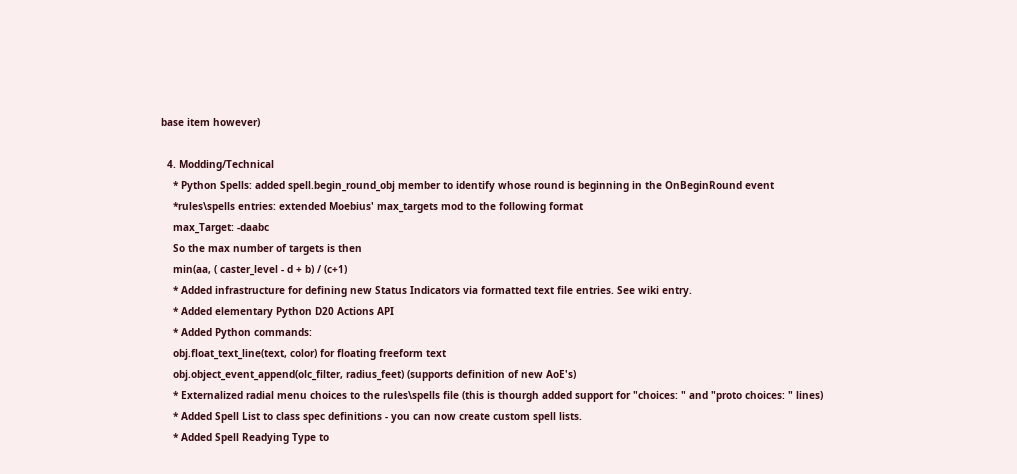base item however)

  4. Modding/Technical
    * Python Spells: added spell.begin_round_obj member to identify whose round is beginning in the OnBeginRound event
    *rules\spells entries: extended Moebius' max_targets mod to the following format
    max_Target: -daabc
    So the max number of targets is then
    min(aa, ( caster_level - d + b) / (c+1)
    * Added infrastructure for defining new Status Indicators via formatted text file entries. See wiki entry.
    * Added elementary Python D20 Actions API
    * Added Python commands:
    obj.float_text_line(text, color) for floating freeform text
    obj.object_event_append(olc_filter, radius_feet) (supports definition of new AoE's)
    * Externalized radial menu choices to the rules\spells file (this is thourgh added support for "choices: " and "proto choices: " lines)
    * Added Spell List to class spec definitions - you can now create custom spell lists.
    * Added Spell Readying Type to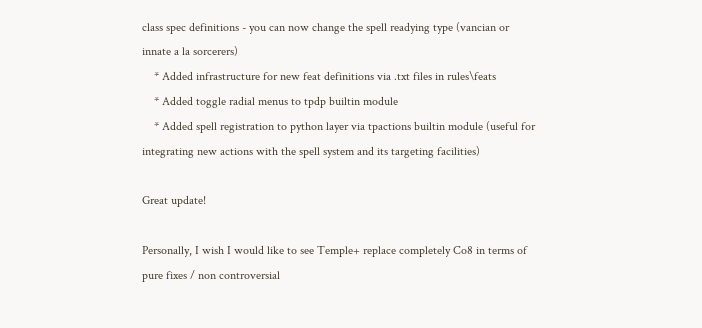class spec definitions - you can now change the spell readying type (vancian or innate a la sorcerers)
    * Added infrastructure for new feat definitions via .txt files in rules\feats
    * Added toggle radial menus to tpdp builtin module
    * Added spell registration to python layer via tpactions builtin module (useful for integrating new actions with the spell system and its targeting facilities)

Great update!

Personally, I wish I would like to see Temple+ replace completely Co8 in terms of pure fixes / non controversial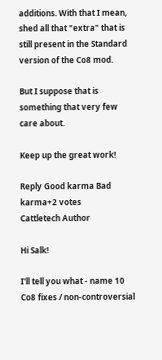additions. With that I mean, shed all that "extra" that is still present in the Standard version of the Co8 mod.

But I suppose that is something that very few care about.

Keep up the great work!

Reply Good karma Bad karma+2 votes
Cattletech Author

Hi Salk!

I'll tell you what - name 10 Co8 fixes / non-controversial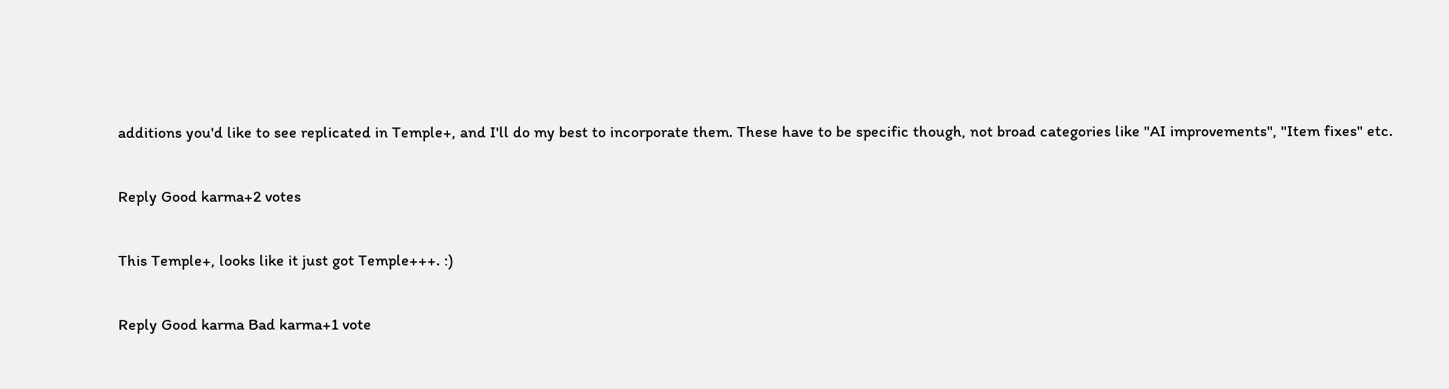additions you'd like to see replicated in Temple+, and I'll do my best to incorporate them. These have to be specific though, not broad categories like "AI improvements", "Item fixes" etc.

Reply Good karma+2 votes

This Temple+, looks like it just got Temple+++. :)

Reply Good karma Bad karma+1 vote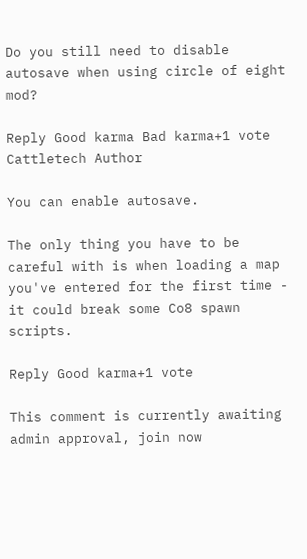Do you still need to disable autosave when using circle of eight mod?

Reply Good karma Bad karma+1 vote
Cattletech Author

You can enable autosave.

The only thing you have to be careful with is when loading a map you've entered for the first time - it could break some Co8 spawn scripts.

Reply Good karma+1 vote

This comment is currently awaiting admin approval, join now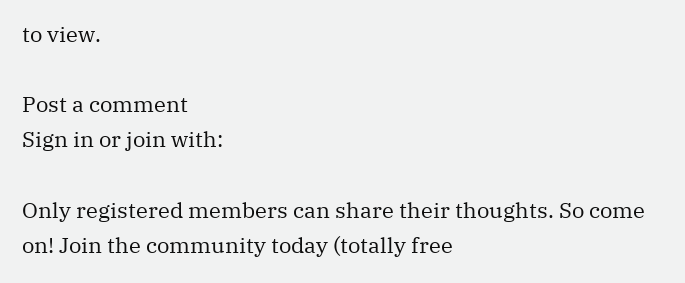to view.

Post a comment
Sign in or join with:

Only registered members can share their thoughts. So come on! Join the community today (totally free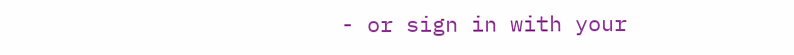- or sign in with your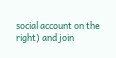social account on the right) and join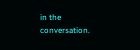in the conversation.